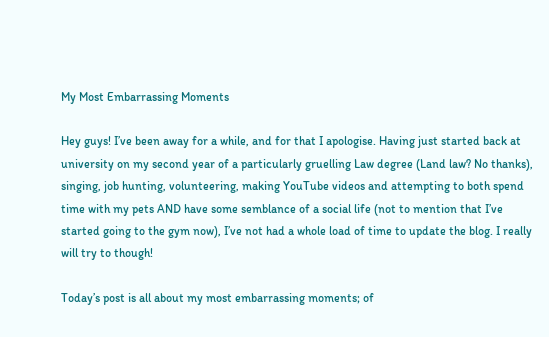My Most Embarrassing Moments

Hey guys! I’ve been away for a while, and for that I apologise. Having just started back at university on my second year of a particularly gruelling Law degree (Land law? No thanks), singing, job hunting, volunteering, making YouTube videos and attempting to both spend time with my pets AND have some semblance of a social life (not to mention that I’ve started going to the gym now), I’ve not had a whole load of time to update the blog. I really will try to though!

Today’s post is all about my most embarrassing moments; of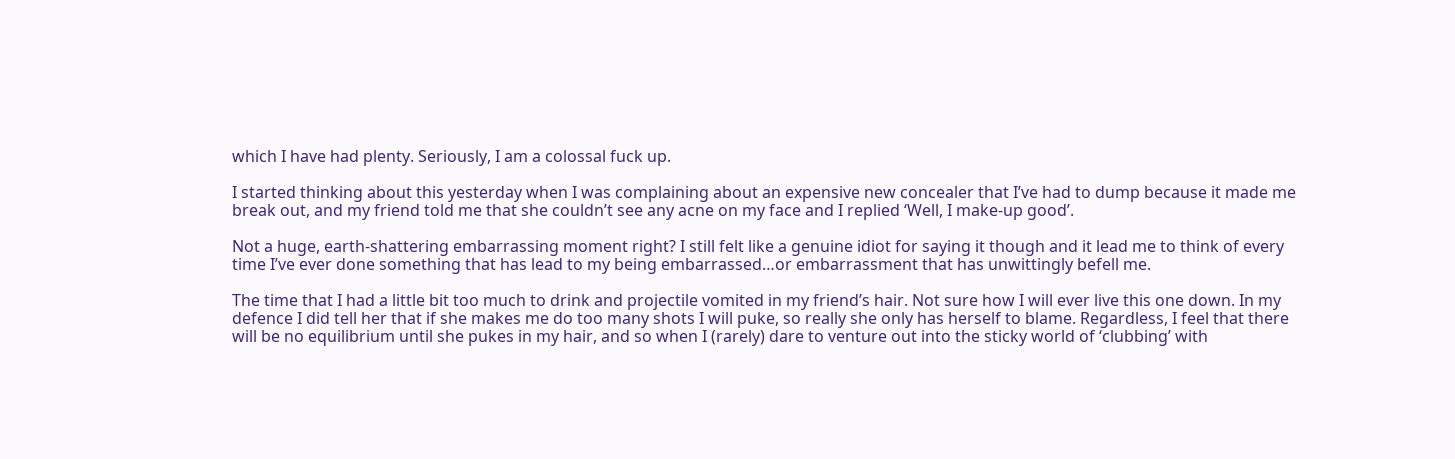which I have had plenty. Seriously, I am a colossal fuck up.

I started thinking about this yesterday when I was complaining about an expensive new concealer that I’ve had to dump because it made me break out, and my friend told me that she couldn’t see any acne on my face and I replied ‘Well, I make-up good’.

Not a huge, earth-shattering embarrassing moment right? I still felt like a genuine idiot for saying it though and it lead me to think of every time I’ve ever done something that has lead to my being embarrassed…or embarrassment that has unwittingly befell me.

The time that I had a little bit too much to drink and projectile vomited in my friend’s hair. Not sure how I will ever live this one down. In my defence I did tell her that if she makes me do too many shots I will puke, so really she only has herself to blame. Regardless, I feel that there will be no equilibrium until she pukes in my hair, and so when I (rarely) dare to venture out into the sticky world of ‘clubbing’ with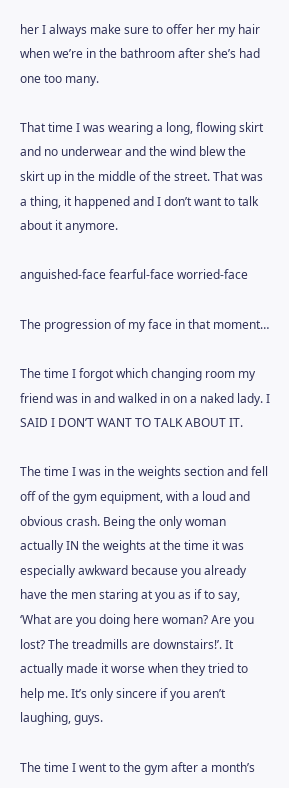her I always make sure to offer her my hair when we’re in the bathroom after she’s had one too many.

That time I was wearing a long, flowing skirt and no underwear and the wind blew the skirt up in the middle of the street. That was a thing, it happened and I don’t want to talk about it anymore.

anguished-face fearful-face worried-face

The progression of my face in that moment…

The time I forgot which changing room my friend was in and walked in on a naked lady. I SAID I DON’T WANT TO TALK ABOUT IT.

The time I was in the weights section and fell off of the gym equipment, with a loud and obvious crash. Being the only woman actually IN the weights at the time it was especially awkward because you already have the men staring at you as if to say, ‘What are you doing here woman? Are you lost? The treadmills are downstairs!’. It actually made it worse when they tried to help me. It’s only sincere if you aren’t laughing, guys.

The time I went to the gym after a month’s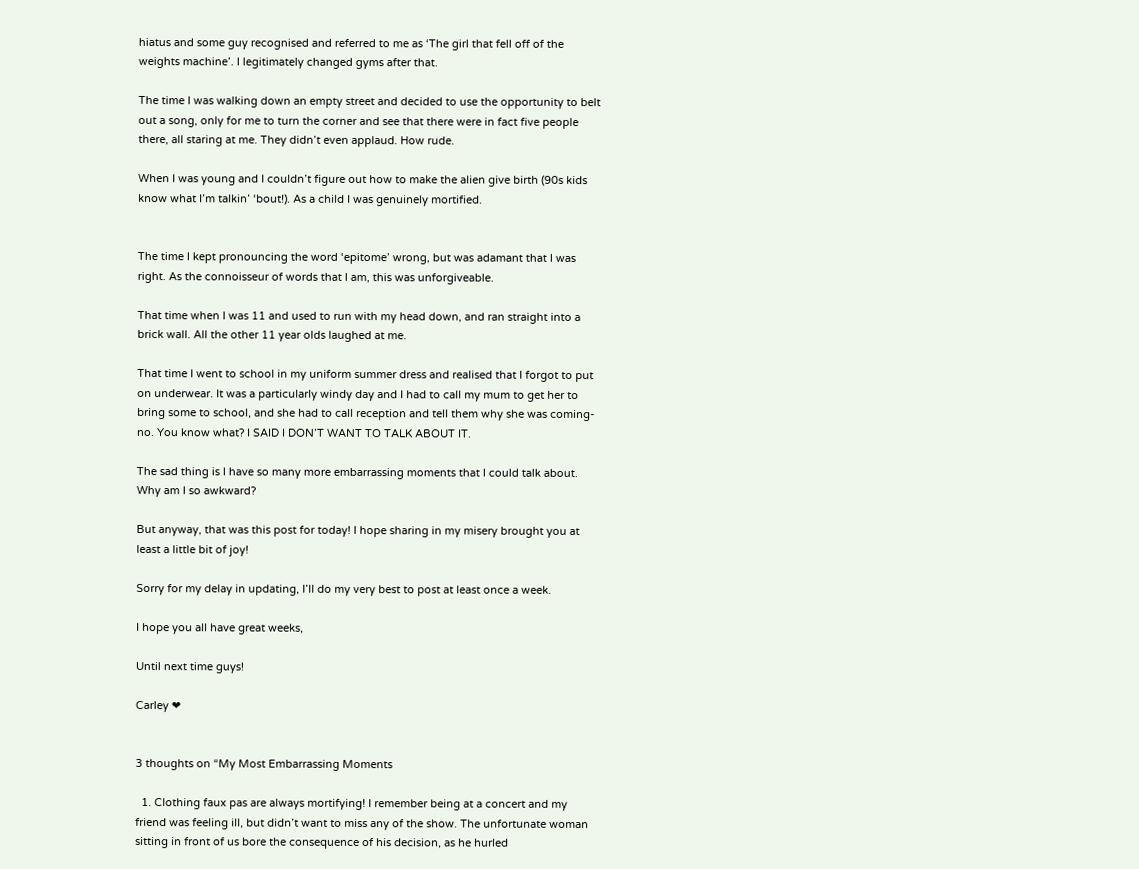hiatus and some guy recognised and referred to me as ‘The girl that fell off of the weights machine’. I legitimately changed gyms after that.

The time I was walking down an empty street and decided to use the opportunity to belt out a song, only for me to turn the corner and see that there were in fact five people there, all staring at me. They didn’t even applaud. How rude.

When I was young and I couldn’t figure out how to make the alien give birth (90s kids know what I’m talkin’ ‘bout!). As a child I was genuinely mortified.


The time I kept pronouncing the word ‘epitome’ wrong, but was adamant that I was right. As the connoisseur of words that I am, this was unforgiveable.

That time when I was 11 and used to run with my head down, and ran straight into a brick wall. All the other 11 year olds laughed at me.

That time I went to school in my uniform summer dress and realised that I forgot to put on underwear. It was a particularly windy day and I had to call my mum to get her to bring some to school, and she had to call reception and tell them why she was coming- no. You know what? I SAID I DON’T WANT TO TALK ABOUT IT.

The sad thing is I have so many more embarrassing moments that I could talk about. Why am I so awkward?

But anyway, that was this post for today! I hope sharing in my misery brought you at least a little bit of joy!

Sorry for my delay in updating, I’ll do my very best to post at least once a week.

I hope you all have great weeks,

Until next time guys!

Carley ❤


3 thoughts on “My Most Embarrassing Moments

  1. Clothing faux pas are always mortifying! I remember being at a concert and my friend was feeling ill, but didn’t want to miss any of the show. The unfortunate woman sitting in front of us bore the consequence of his decision, as he hurled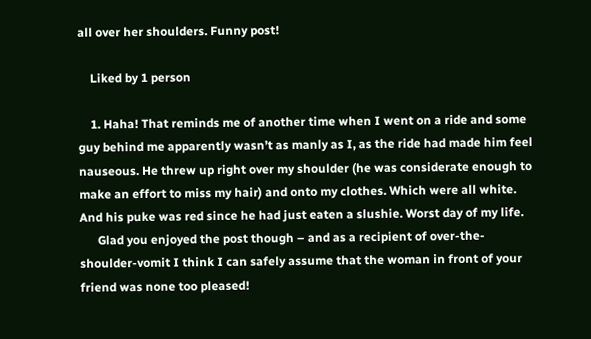all over her shoulders. Funny post!

    Liked by 1 person

    1. Haha! That reminds me of another time when I went on a ride and some guy behind me apparently wasn’t as manly as I, as the ride had made him feel nauseous. He threw up right over my shoulder (he was considerate enough to make an effort to miss my hair) and onto my clothes. Which were all white. And his puke was red since he had just eaten a slushie. Worst day of my life.
      Glad you enjoyed the post though – and as a recipient of over-the-shoulder-vomit I think I can safely assume that the woman in front of your friend was none too pleased!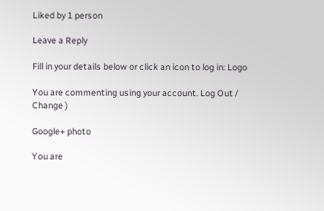Liked by 1 person

Leave a Reply

Fill in your details below or click an icon to log in: Logo

You are commenting using your account. Log Out /  Change )

Google+ photo

You are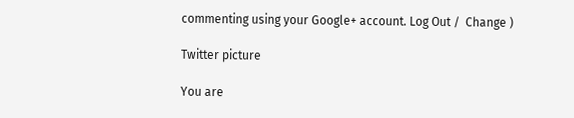commenting using your Google+ account. Log Out /  Change )

Twitter picture

You are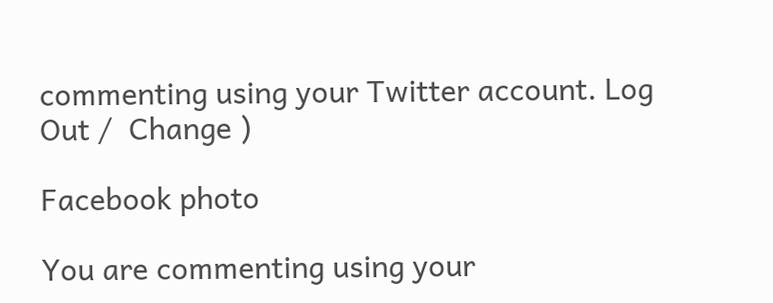commenting using your Twitter account. Log Out /  Change )

Facebook photo

You are commenting using your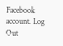Facebook account. Log Out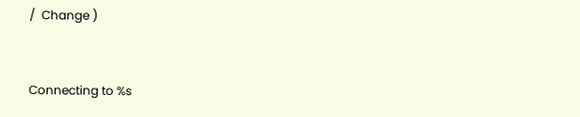/  Change )


Connecting to %s